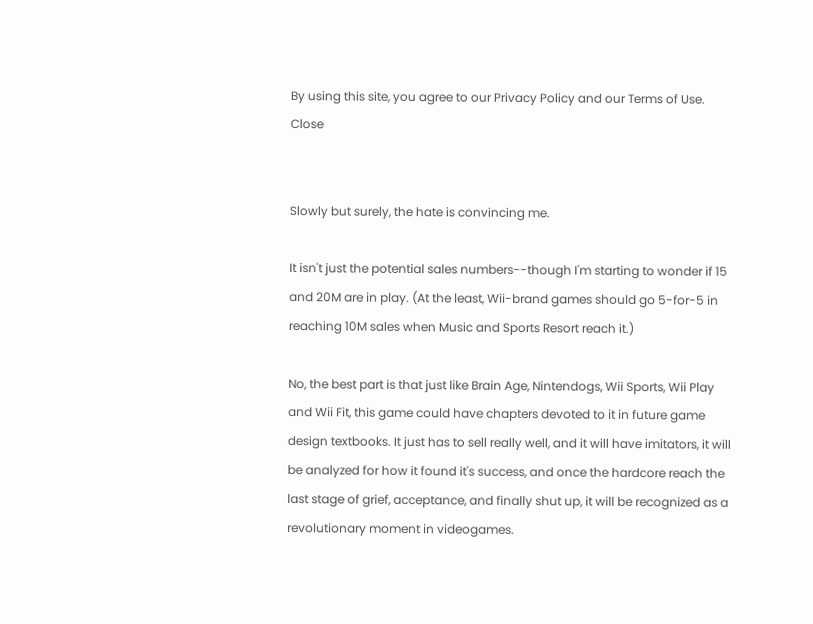By using this site, you agree to our Privacy Policy and our Terms of Use. Close


Slowly but surely, the hate is convincing me.

It isn't just the potential sales numbers--though I'm starting to wonder if 15 and 20M are in play. (At the least, Wii-brand games should go 5-for-5 in reaching 10M sales when Music and Sports Resort reach it.)

No, the best part is that just like Brain Age, Nintendogs, Wii Sports, Wii Play and Wii Fit, this game could have chapters devoted to it in future game design textbooks. It just has to sell really well, and it will have imitators, it will be analyzed for how it found it's success, and once the hardcore reach the last stage of grief, acceptance, and finally shut up, it will be recognized as a revolutionary moment in videogames.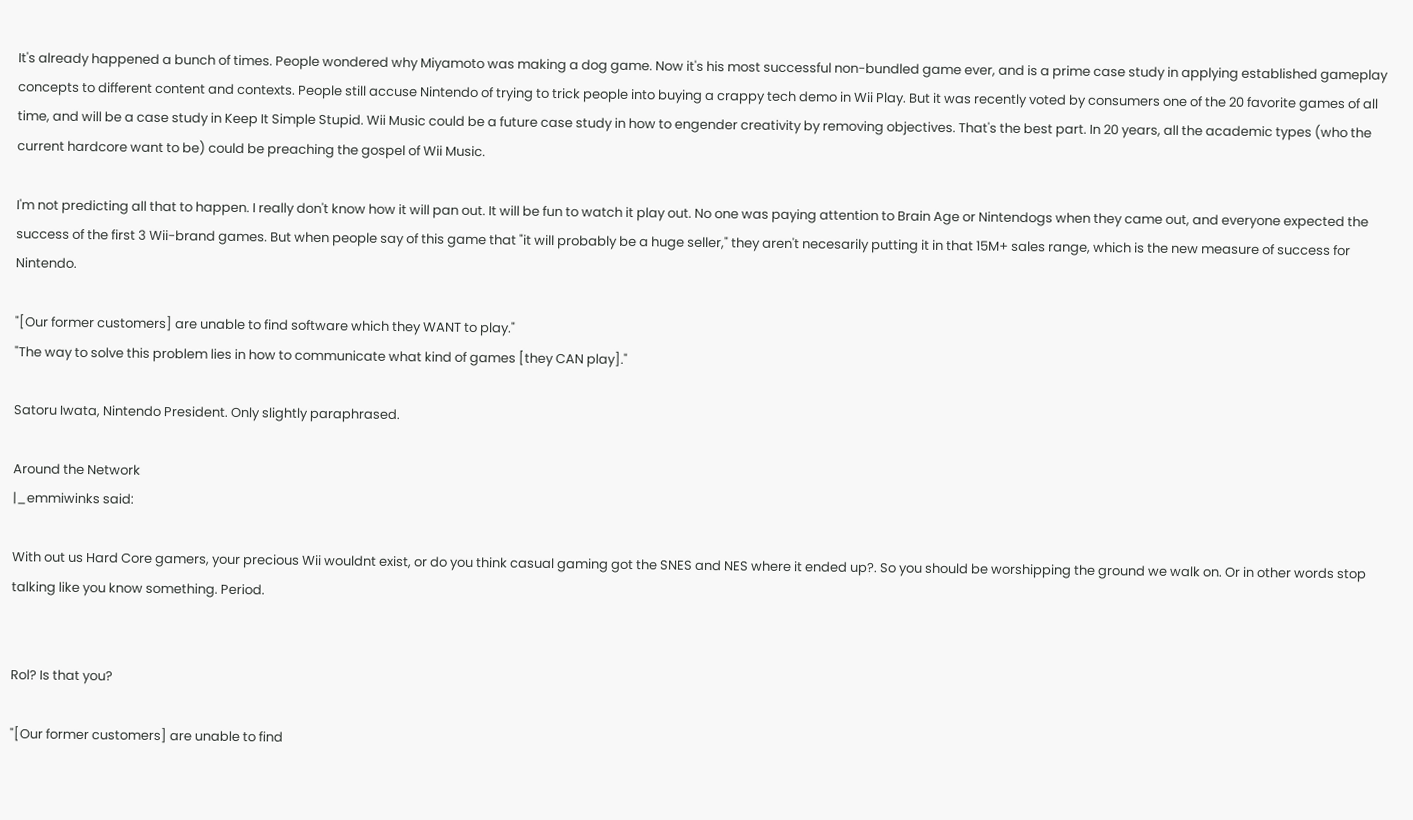It's already happened a bunch of times. People wondered why Miyamoto was making a dog game. Now it's his most successful non-bundled game ever, and is a prime case study in applying established gameplay concepts to different content and contexts. People still accuse Nintendo of trying to trick people into buying a crappy tech demo in Wii Play. But it was recently voted by consumers one of the 20 favorite games of all time, and will be a case study in Keep It Simple Stupid. Wii Music could be a future case study in how to engender creativity by removing objectives. That's the best part. In 20 years, all the academic types (who the current hardcore want to be) could be preaching the gospel of Wii Music.

I'm not predicting all that to happen. I really don't know how it will pan out. It will be fun to watch it play out. No one was paying attention to Brain Age or Nintendogs when they came out, and everyone expected the success of the first 3 Wii-brand games. But when people say of this game that "it will probably be a huge seller," they aren't necesarily putting it in that 15M+ sales range, which is the new measure of success for Nintendo.

"[Our former customers] are unable to find software which they WANT to play."
"The way to solve this problem lies in how to communicate what kind of games [they CAN play]."

Satoru Iwata, Nintendo President. Only slightly paraphrased.

Around the Network
|_emmiwinks said:

With out us Hard Core gamers, your precious Wii wouldnt exist, or do you think casual gaming got the SNES and NES where it ended up?. So you should be worshipping the ground we walk on. Or in other words stop talking like you know something. Period.


Rol? Is that you?

"[Our former customers] are unable to find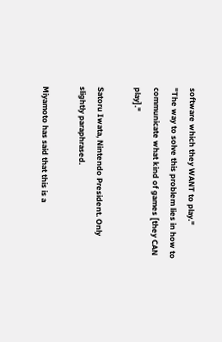software which they WANT to play."
"The way to solve this problem lies in how to communicate what kind of games [they CAN play]."

Satoru Iwata, Nintendo President. Only slightly paraphrased.

Miyamoto has said that this is a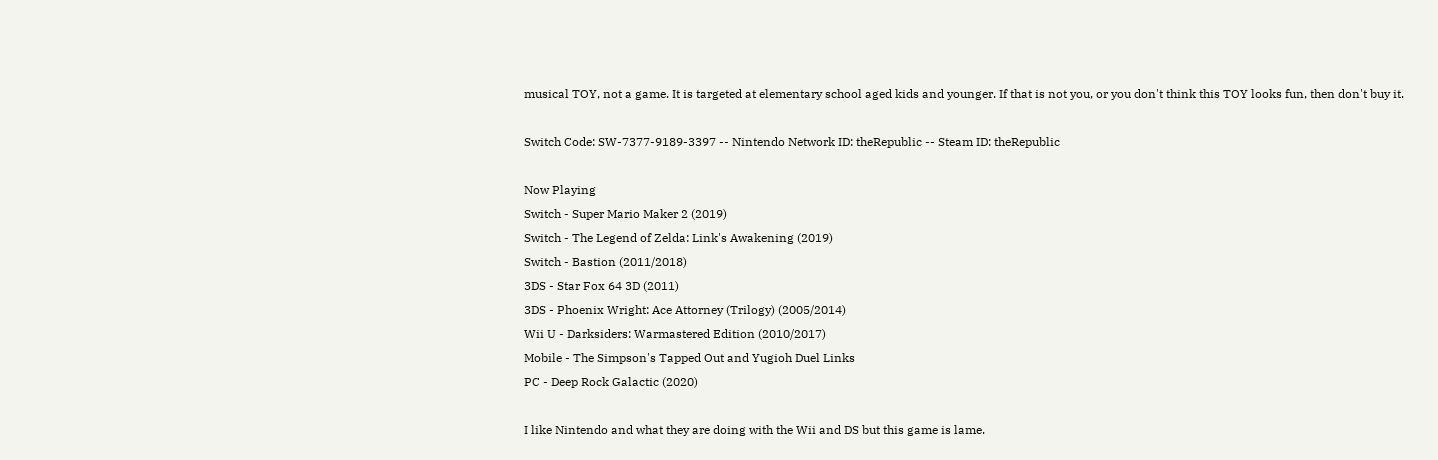musical TOY, not a game. It is targeted at elementary school aged kids and younger. If that is not you, or you don't think this TOY looks fun, then don't buy it.

Switch Code: SW-7377-9189-3397 -- Nintendo Network ID: theRepublic -- Steam ID: theRepublic

Now Playing
Switch - Super Mario Maker 2 (2019)
Switch - The Legend of Zelda: Link's Awakening (2019)
Switch - Bastion (2011/2018)
3DS - Star Fox 64 3D (2011)
3DS - Phoenix Wright: Ace Attorney (Trilogy) (2005/2014)
Wii U - Darksiders: Warmastered Edition (2010/2017)
Mobile - The Simpson's Tapped Out and Yugioh Duel Links
PC - Deep Rock Galactic (2020)

I like Nintendo and what they are doing with the Wii and DS but this game is lame.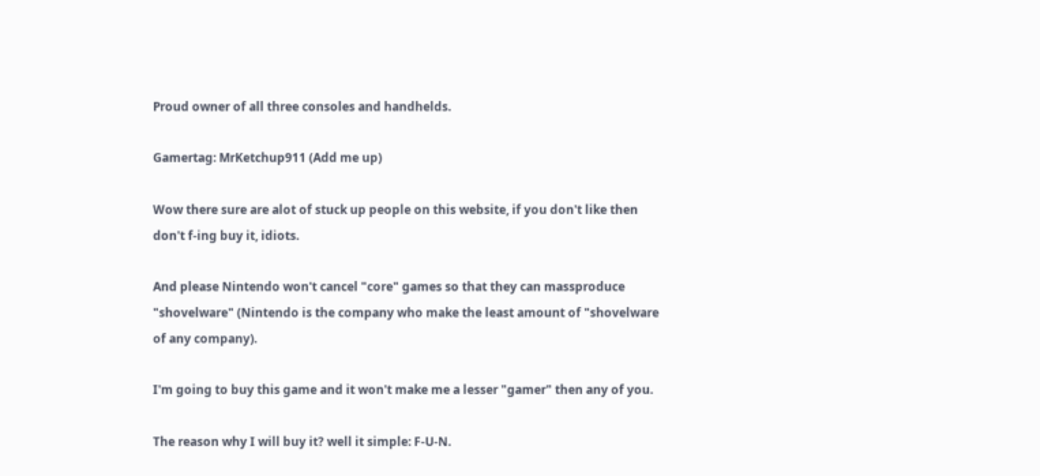Proud owner of all three consoles and handhelds.

Gamertag: MrKetchup911 (Add me up)

Wow there sure are alot of stuck up people on this website, if you don't like then don't f-ing buy it, idiots.

And please Nintendo won't cancel "core" games so that they can massproduce "shovelware" (Nintendo is the company who make the least amount of "shovelware of any company).

I'm going to buy this game and it won't make me a lesser "gamer" then any of you.

The reason why I will buy it? well it simple: F-U-N.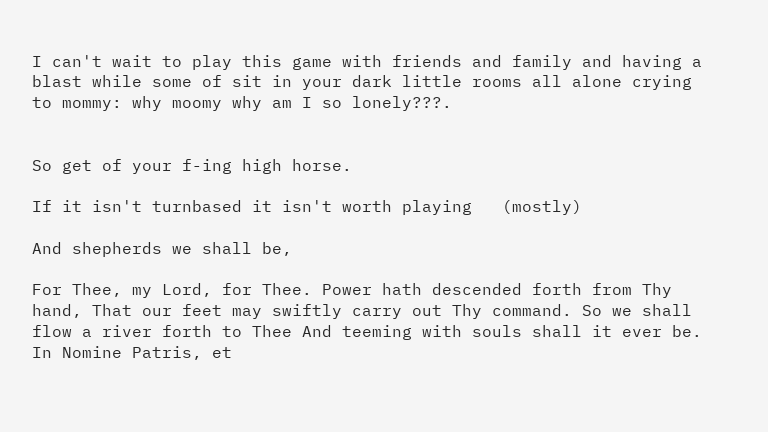I can't wait to play this game with friends and family and having a blast while some of sit in your dark little rooms all alone crying to mommy: why moomy why am I so lonely???.


So get of your f-ing high horse.

If it isn't turnbased it isn't worth playing   (mostly)

And shepherds we shall be,

For Thee, my Lord, for Thee. Power hath descended forth from Thy hand, That our feet may swiftly carry out Thy command. So we shall flow a river forth to Thee And teeming with souls shall it ever be. In Nomine Patris, et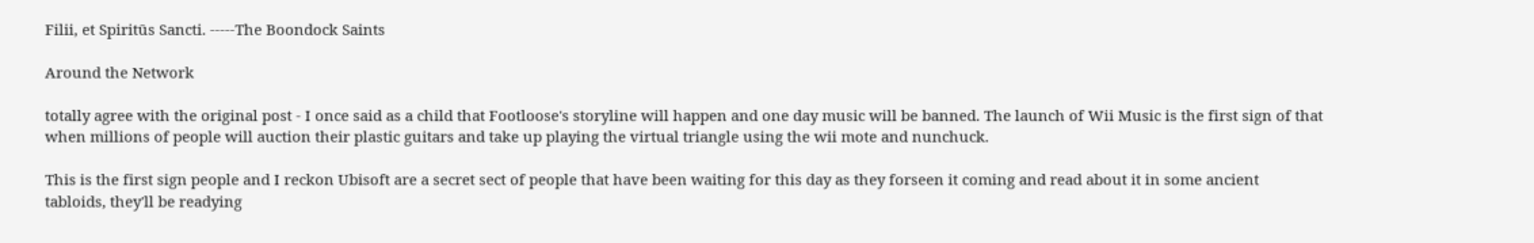Filii, et Spiritūs Sancti. -----The Boondock Saints

Around the Network

totally agree with the original post - I once said as a child that Footloose's storyline will happen and one day music will be banned. The launch of Wii Music is the first sign of that when millions of people will auction their plastic guitars and take up playing the virtual triangle using the wii mote and nunchuck.

This is the first sign people and I reckon Ubisoft are a secret sect of people that have been waiting for this day as they forseen it coming and read about it in some ancient tabloids, they'll be readying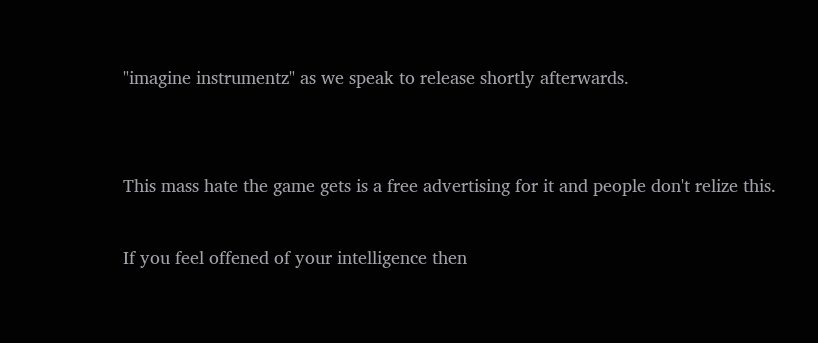"imagine instrumentz" as we speak to release shortly afterwards.


This mass hate the game gets is a free advertising for it and people don't relize this.

If you feel offened of your intelligence then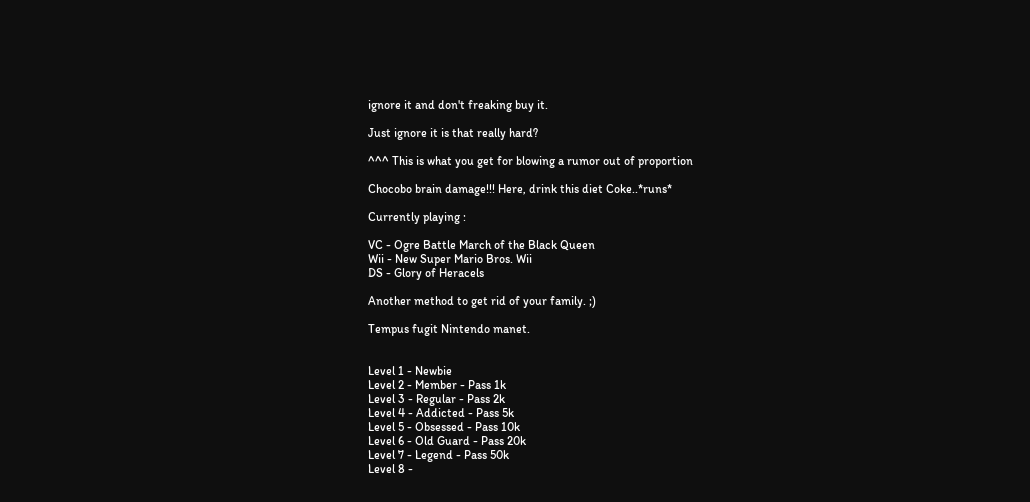ignore it and don't freaking buy it.

Just ignore it is that really hard?

^^^ This is what you get for blowing a rumor out of proportion

Chocobo brain damage!!! Here, drink this diet Coke..*runs*

Currently playing :

VC - Ogre Battle March of the Black Queen
Wii - New Super Mario Bros. Wii
DS - Glory of Heracels

Another method to get rid of your family. ;)

Tempus fugit Nintendo manet.


Level 1 - Newbie
Level 2 - Member - Pass 1k
Level 3 - Regular - Pass 2k
Level 4 - Addicted - Pass 5k
Level 5 - Obsessed - Pass 10k
Level 6 - Old Guard - Pass 20k
Level 7 - Legend - Pass 50k
Level 8 -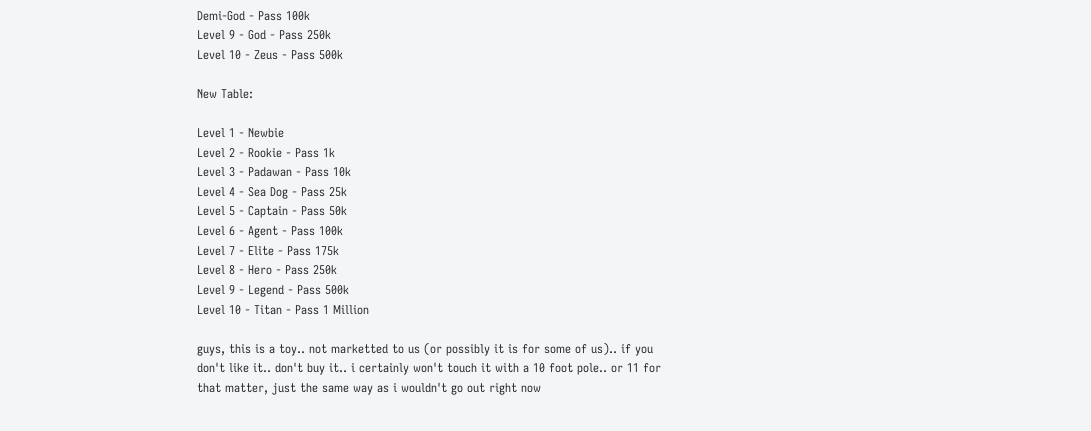Demi-God - Pass 100k
Level 9 - God - Pass 250k
Level 10 - Zeus - Pass 500k

New Table:

Level 1 - Newbie
Level 2 - Rookie - Pass 1k
Level 3 - Padawan - Pass 10k
Level 4 - Sea Dog - Pass 25k
Level 5 - Captain - Pass 50k
Level 6 - Agent - Pass 100k
Level 7 - Elite - Pass 175k
Level 8 - Hero - Pass 250k
Level 9 - Legend - Pass 500k
Level 10 - Titan - Pass 1 Million

guys, this is a toy.. not marketted to us (or possibly it is for some of us).. if you don't like it.. don't buy it.. i certainly won't touch it with a 10 foot pole.. or 11 for that matter, just the same way as i wouldn't go out right now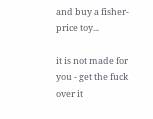and buy a fisher-price toy...

it is not made for you - get the fuck over it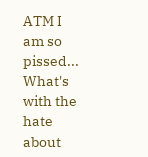ATM I am so pissed... What's with the hate about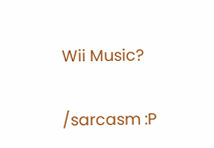Wii Music?

/sarcasm :P